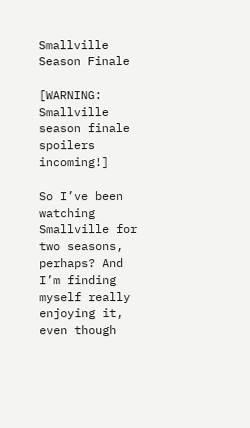Smallville Season Finale

[WARNING: Smallville season finale spoilers incoming!]

So I’ve been watching Smallville for two seasons, perhaps? And I’m finding myself really enjoying it, even though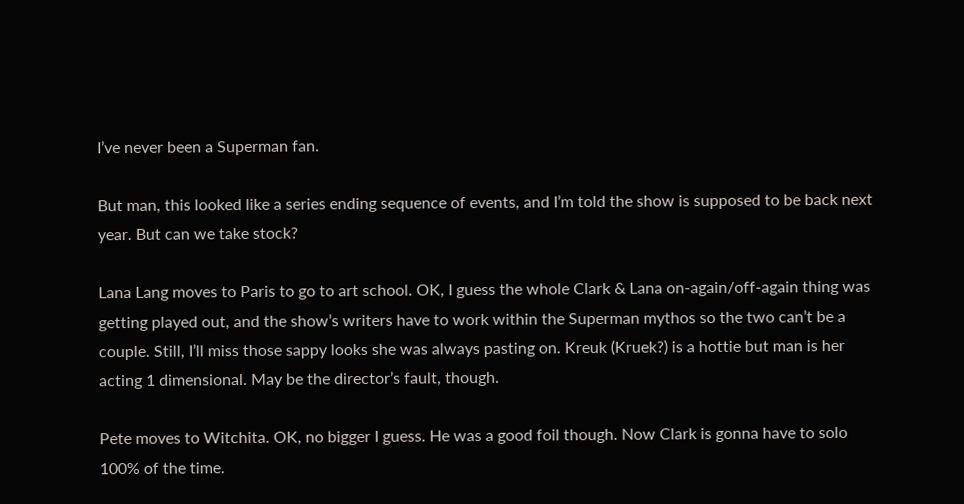I’ve never been a Superman fan.

But man, this looked like a series ending sequence of events, and I’m told the show is supposed to be back next year. But can we take stock?

Lana Lang moves to Paris to go to art school. OK, I guess the whole Clark & Lana on-again/off-again thing was getting played out, and the show’s writers have to work within the Superman mythos so the two can’t be a couple. Still, I’ll miss those sappy looks she was always pasting on. Kreuk (Kruek?) is a hottie but man is her acting 1 dimensional. May be the director’s fault, though.

Pete moves to Witchita. OK, no bigger I guess. He was a good foil though. Now Clark is gonna have to solo 100% of the time.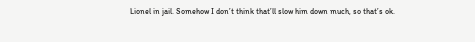Lionel in jail. Somehow I don’t think that’ll slow him down much, so that’s ok.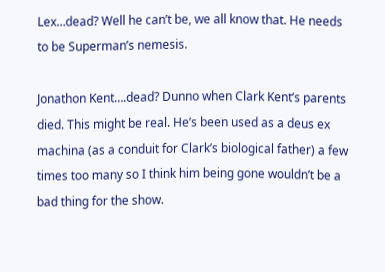Lex…dead? Well he can’t be, we all know that. He needs to be Superman’s nemesis.

Jonathon Kent….dead? Dunno when Clark Kent’s parents died. This might be real. He’s been used as a deus ex machina (as a conduit for Clark’s biological father) a few times too many so I think him being gone wouldn’t be a bad thing for the show.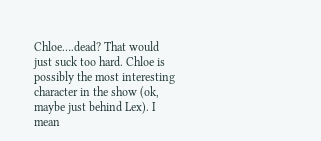Chloe….dead? That would just suck too hard. Chloe is possibly the most interesting character in the show (ok, maybe just behind Lex). I mean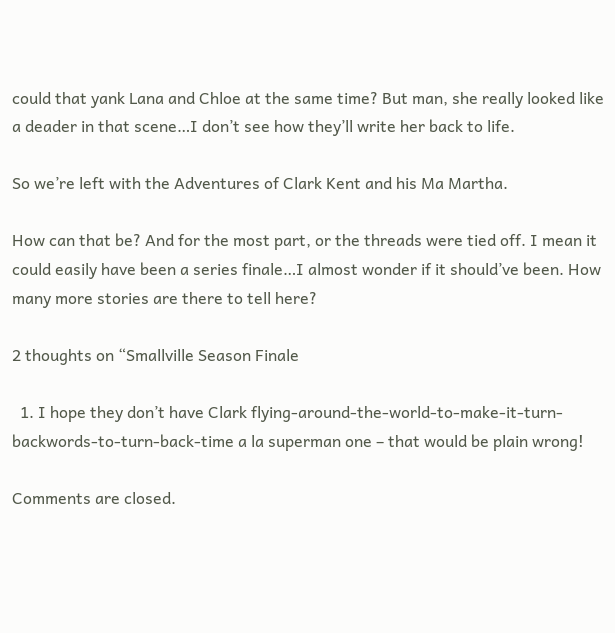could that yank Lana and Chloe at the same time? But man, she really looked like a deader in that scene…I don’t see how they’ll write her back to life.

So we’re left with the Adventures of Clark Kent and his Ma Martha.

How can that be? And for the most part, or the threads were tied off. I mean it could easily have been a series finale…I almost wonder if it should’ve been. How many more stories are there to tell here?

2 thoughts on “Smallville Season Finale

  1. I hope they don’t have Clark flying-around-the-world-to-make-it-turn-backwords-to-turn-back-time a la superman one – that would be plain wrong!

Comments are closed.